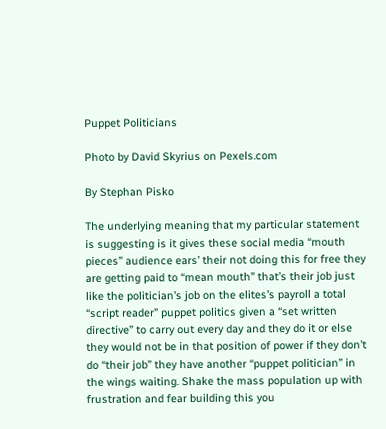Puppet Politicians

Photo by David Skyrius on Pexels.com

By Stephan Pisko

The underlying meaning that my particular statement is suggesting is it gives these social media “mouth pieces” audience ears’ their not doing this for free they are getting paid to “mean mouth” that’s their job just like the politician’s job on the elites’s payroll a total “script reader” puppet politics given a “set written directive” to carry out every day and they do it or else they would not be in that position of power if they don’t do “their job” they have another “puppet politician” in the wings waiting. Shake the mass population up with frustration and fear building this you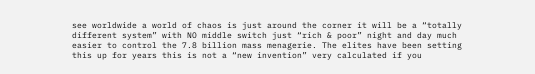see worldwide a world of chaos is just around the corner it will be a “totally different system” with NO middle switch just “rich & poor” night and day much easier to control the 7.8 billion mass menagerie. The elites have been setting this up for years this is not a “new invention” very calculated if you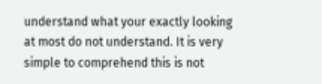understand what your exactly looking at most do not understand. It is very simple to comprehend this is not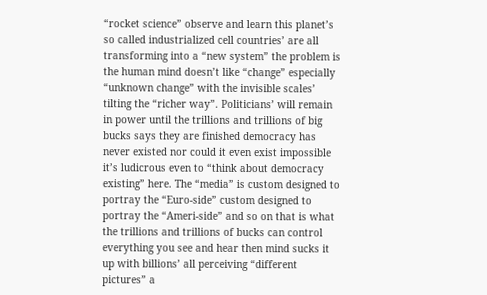“rocket science” observe and learn this planet’s so called industrialized cell countries’ are all transforming into a “new system” the problem is the human mind doesn’t like “change” especially “unknown change” with the invisible scales’ tilting the “richer way”. Politicians’ will remain in power until the trillions and trillions of big bucks says they are finished democracy has never existed nor could it even exist impossible it’s ludicrous even to “think about democracy existing” here. The “media” is custom designed to portray the “Euro-side” custom designed to portray the “Ameri-side” and so on that is what the trillions and trillions of bucks can control everything you see and hear then mind sucks it up with billions’ all perceiving “different pictures” a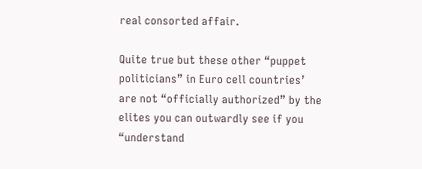real consorted affair.

Quite true but these other “puppet politicians” in Euro cell countries’ are not “officially authorized” by the elites you can outwardly see if you “understand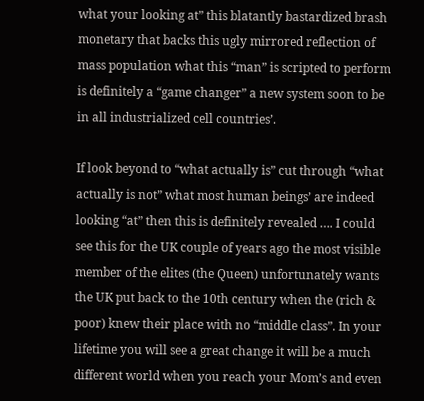what your looking at” this blatantly bastardized brash monetary that backs this ugly mirrored reflection of mass population what this “man” is scripted to perform is definitely a “game changer” a new system soon to be in all industrialized cell countries’.

If look beyond to “what actually is” cut through “what actually is not” what most human beings’ are indeed looking “at” then this is definitely revealed …. I could see this for the UK couple of years ago the most visible member of the elites (the Queen) unfortunately wants the UK put back to the 10th century when the (rich & poor) knew their place with no “middle class”. In your lifetime you will see a great change it will be a much different world when you reach your Mom’s and even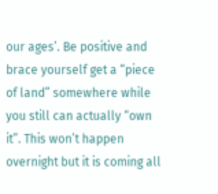our ages’. Be positive and brace yourself get a “piece of land” somewhere while you still can actually “own it”. This won’t happen overnight but it is coming all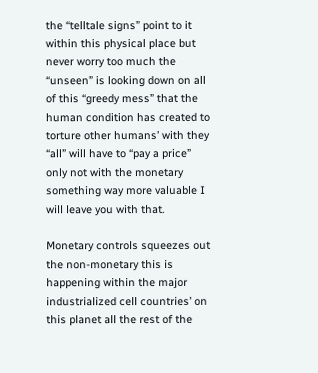the “telltale signs” point to it within this physical place but never worry too much the “unseen” is looking down on all of this “greedy mess” that the human condition has created to torture other humans’ with they “all” will have to “pay a price” only not with the monetary something way more valuable I will leave you with that.

Monetary controls squeezes out the non-monetary this is happening within the major industrialized cell countries’ on this planet all the rest of the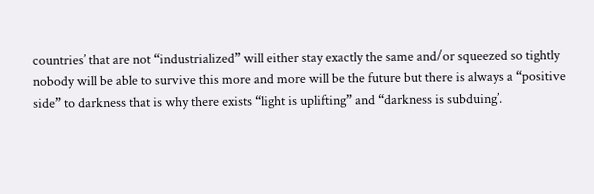countries’ that are not “industrialized” will either stay exactly the same and/or squeezed so tightly nobody will be able to survive this more and more will be the future but there is always a “positive side” to darkness that is why there exists “light is uplifting” and “darkness is subduing’.